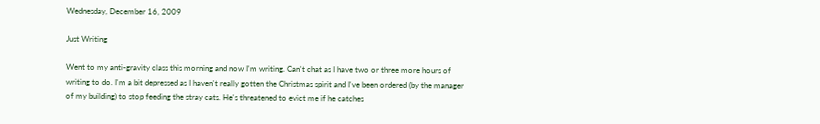Wednesday, December 16, 2009

Just Writing

Went to my anti-gravity class this morning and now I'm writing. Can't chat as I have two or three more hours of writing to do. I'm a bit depressed as I haven't really gotten the Christmas spirit and I've been ordered (by the manager of my building) to stop feeding the stray cats. He's threatened to evict me if he catches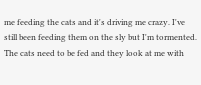me feeding the cats and it's driving me crazy. I've still been feeding them on the sly but I'm tormented. The cats need to be fed and they look at me with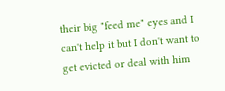their big "feed me" eyes and I can't help it but I don't want to get evicted or deal with him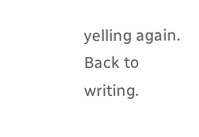yelling again. Back to writing.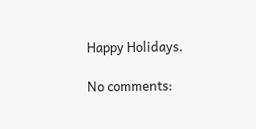Happy Holidays.

No comments: